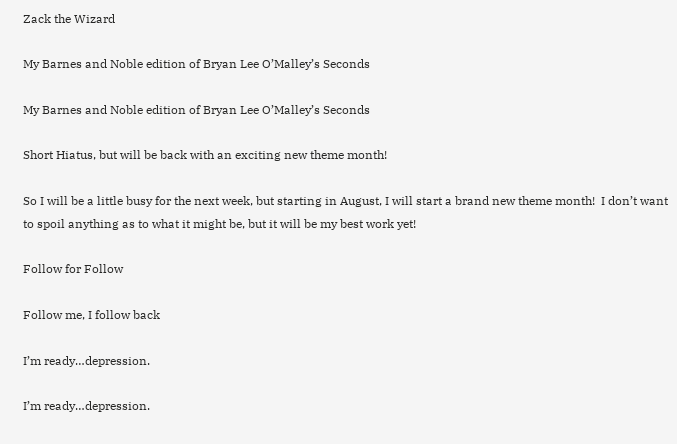Zack the Wizard

My Barnes and Noble edition of Bryan Lee O’Malley’s Seconds

My Barnes and Noble edition of Bryan Lee O’Malley’s Seconds

Short Hiatus, but will be back with an exciting new theme month!

So I will be a little busy for the next week, but starting in August, I will start a brand new theme month!  I don’t want to spoil anything as to what it might be, but it will be my best work yet!

Follow for Follow

Follow me, I follow back

I’m ready…depression.

I’m ready…depression.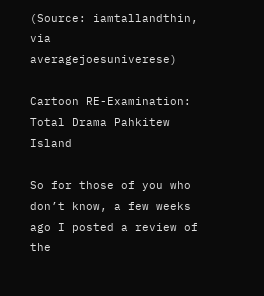(Source: iamtallandthin, via averagejoesuniverese)

Cartoon RE-Examination: Total Drama Pahkitew Island

So for those of you who don’t know, a few weeks ago I posted a review of the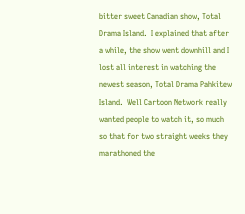bitter sweet Canadian show, Total Drama Island.  I explained that after a while, the show went downhill and I lost all interest in watching the newest season, Total Drama Pahkitew Island.  Well Cartoon Network really wanted people to watch it, so much so that for two straight weeks they marathoned the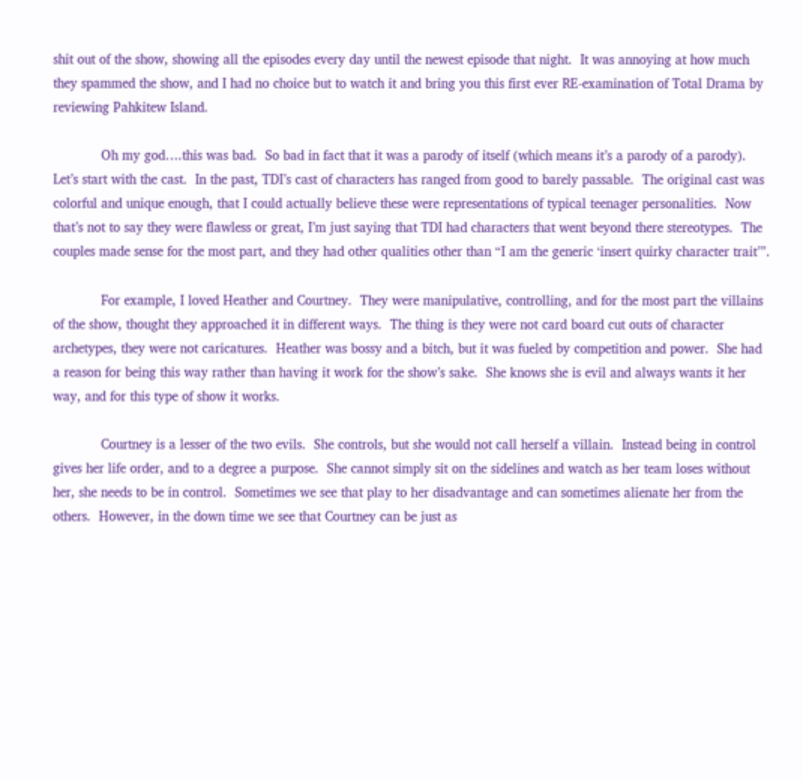shit out of the show, showing all the episodes every day until the newest episode that night.  It was annoying at how much they spammed the show, and I had no choice but to watch it and bring you this first ever RE-examination of Total Drama by reviewing Pahkitew Island.

            Oh my god….this was bad.  So bad in fact that it was a parody of itself (which means it’s a parody of a parody).  Let’s start with the cast.  In the past, TDI’s cast of characters has ranged from good to barely passable.  The original cast was colorful and unique enough, that I could actually believe these were representations of typical teenager personalities.  Now that’s not to say they were flawless or great, I’m just saying that TDI had characters that went beyond there stereotypes.  The couples made sense for the most part, and they had other qualities other than “I am the generic ‘insert quirky character trait’”.

            For example, I loved Heather and Courtney.  They were manipulative, controlling, and for the most part the villains of the show, thought they approached it in different ways.  The thing is they were not card board cut outs of character archetypes, they were not caricatures.  Heather was bossy and a bitch, but it was fueled by competition and power.  She had a reason for being this way rather than having it work for the show’s sake.  She knows she is evil and always wants it her way, and for this type of show it works.

            Courtney is a lesser of the two evils.  She controls, but she would not call herself a villain.  Instead being in control gives her life order, and to a degree a purpose.  She cannot simply sit on the sidelines and watch as her team loses without her, she needs to be in control.  Sometimes we see that play to her disadvantage and can sometimes alienate her from the others.  However, in the down time we see that Courtney can be just as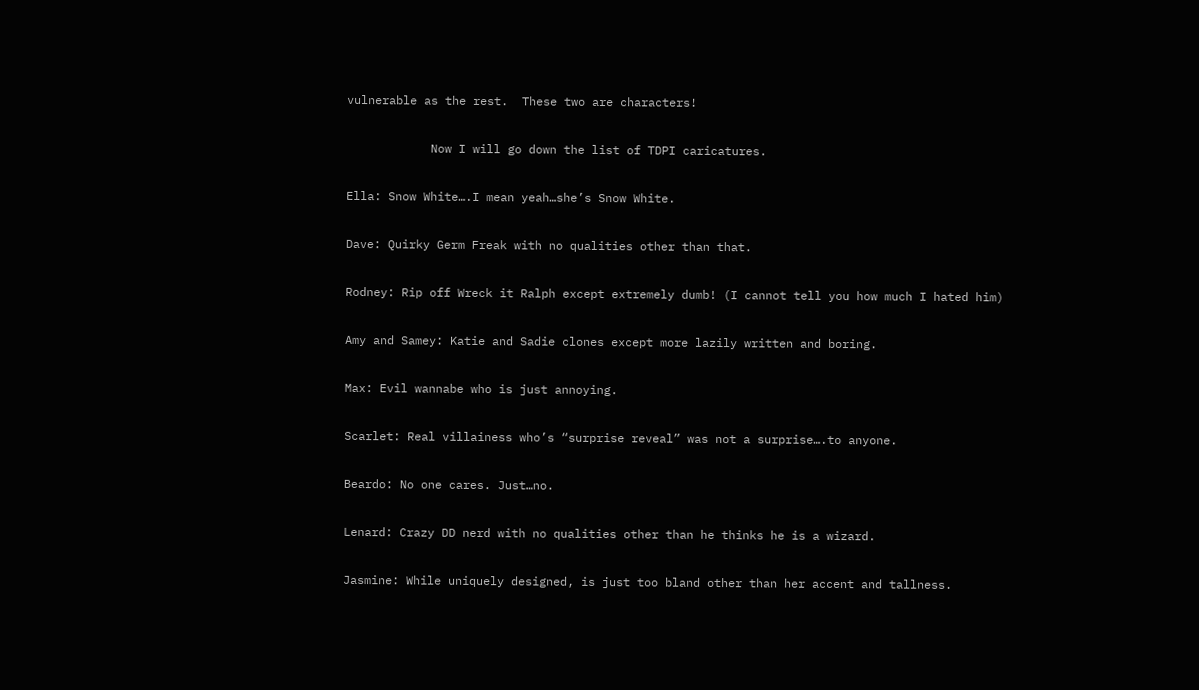vulnerable as the rest.  These two are characters!

            Now I will go down the list of TDPI caricatures.

Ella: Snow White….I mean yeah…she’s Snow White.

Dave: Quirky Germ Freak with no qualities other than that.

Rodney: Rip off Wreck it Ralph except extremely dumb! (I cannot tell you how much I hated him)

Amy and Samey: Katie and Sadie clones except more lazily written and boring.

Max: Evil wannabe who is just annoying.

Scarlet: Real villainess who’s “surprise reveal” was not a surprise….to anyone.

Beardo: No one cares. Just…no.

Lenard: Crazy DD nerd with no qualities other than he thinks he is a wizard.

Jasmine: While uniquely designed, is just too bland other than her accent and tallness.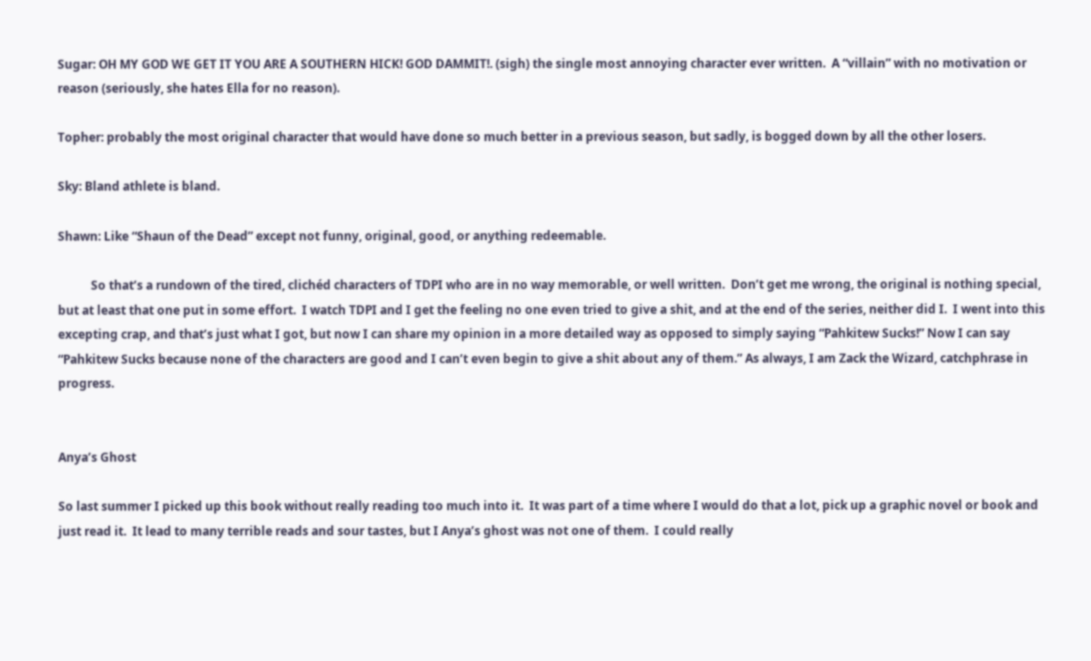Sugar: OH MY GOD WE GET IT YOU ARE A SOUTHERN HICK! GOD DAMMIT!. (sigh) the single most annoying character ever written.  A “villain” with no motivation or reason (seriously, she hates Ella for no reason).

Topher: probably the most original character that would have done so much better in a previous season, but sadly, is bogged down by all the other losers.

Sky: Bland athlete is bland.

Shawn: Like “Shaun of the Dead” except not funny, original, good, or anything redeemable.

           So that’s a rundown of the tired, clichéd characters of TDPI who are in no way memorable, or well written.  Don’t get me wrong, the original is nothing special, but at least that one put in some effort.  I watch TDPI and I get the feeling no one even tried to give a shit, and at the end of the series, neither did I.  I went into this excepting crap, and that’s just what I got, but now I can share my opinion in a more detailed way as opposed to simply saying “Pahkitew Sucks!” Now I can say “Pahkitew Sucks because none of the characters are good and I can’t even begin to give a shit about any of them.” As always, I am Zack the Wizard, catchphrase in progress.


Anya’s Ghost

So last summer I picked up this book without really reading too much into it.  It was part of a time where I would do that a lot, pick up a graphic novel or book and just read it.  It lead to many terrible reads and sour tastes, but I Anya’s ghost was not one of them.  I could really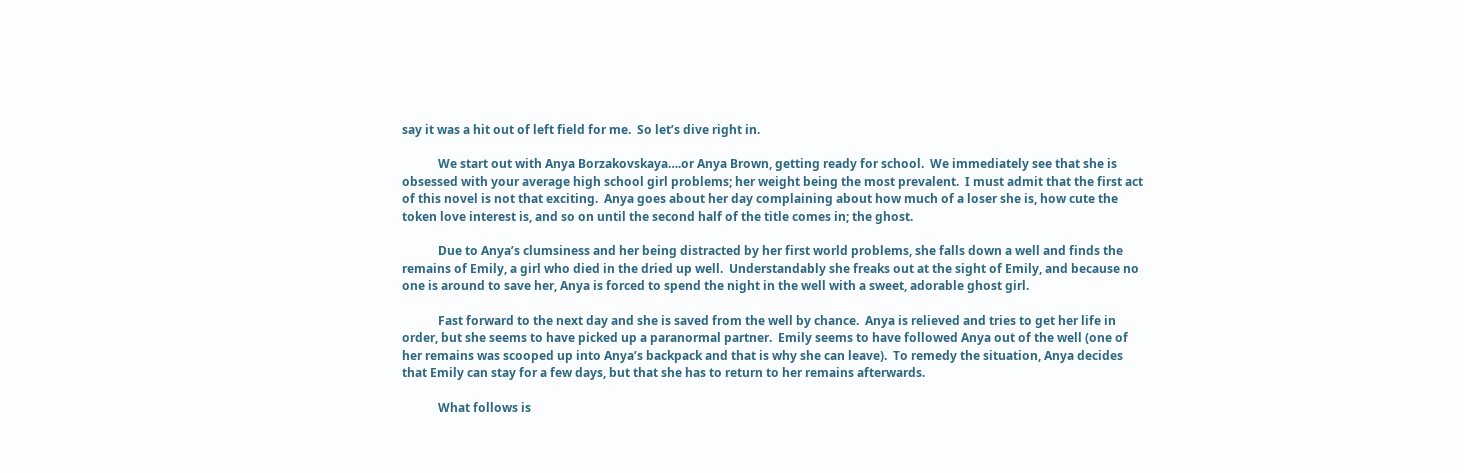say it was a hit out of left field for me.  So let’s dive right in.

            We start out with Anya Borzakovskaya….or Anya Brown, getting ready for school.  We immediately see that she is obsessed with your average high school girl problems; her weight being the most prevalent.  I must admit that the first act of this novel is not that exciting.  Anya goes about her day complaining about how much of a loser she is, how cute the token love interest is, and so on until the second half of the title comes in; the ghost.

            Due to Anya’s clumsiness and her being distracted by her first world problems, she falls down a well and finds the remains of Emily, a girl who died in the dried up well.  Understandably she freaks out at the sight of Emily, and because no one is around to save her, Anya is forced to spend the night in the well with a sweet, adorable ghost girl.

            Fast forward to the next day and she is saved from the well by chance.  Anya is relieved and tries to get her life in order, but she seems to have picked up a paranormal partner.  Emily seems to have followed Anya out of the well (one of her remains was scooped up into Anya’s backpack and that is why she can leave).  To remedy the situation, Anya decides that Emily can stay for a few days, but that she has to return to her remains afterwards.

            What follows is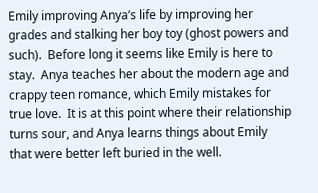Emily improving Anya’s life by improving her grades and stalking her boy toy (ghost powers and such).  Before long it seems like Emily is here to stay.  Anya teaches her about the modern age and crappy teen romance, which Emily mistakes for true love.  It is at this point where their relationship turns sour, and Anya learns things about Emily that were better left buried in the well.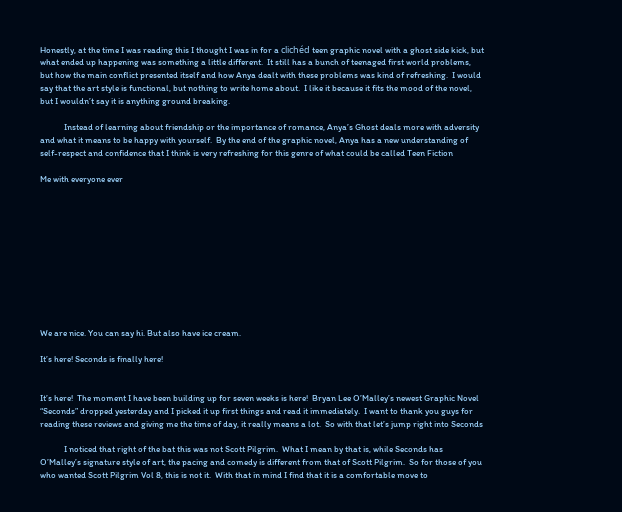Honestly, at the time I was reading this I thought I was in for a clichéd teen graphic novel with a ghost side kick, but what ended up happening was something a little different.  It still has a bunch of teenaged first world problems, but how the main conflict presented itself and how Anya dealt with these problems was kind of refreshing.  I would say that the art style is functional, but nothing to write home about.  I like it because it fits the mood of the novel, but I wouldn’t say it is anything ground breaking.

            Instead of learning about friendship or the importance of romance, Anya’s Ghost deals more with adversity and what it means to be happy with yourself.  By the end of the graphic novel, Anya has a new understanding of self-respect and confidence that I think is very refreshing for this genre of what could be called Teen Fiction

Me with everyone ever











We are nice. You can say hi. But also have ice cream.

It’s here! Seconds is finally here!


It’s here!  The moment I have been building up for seven weeks is here!  Bryan Lee O’Malley’s newest Graphic Novel “Seconds” dropped yesterday and I picked it up first things and read it immediately.  I want to thank you guys for reading these reviews and giving me the time of day, it really means a lot.  So with that let’s jump right into Seconds

            I noticed that right of the bat this was not Scott Pilgrim.  What I mean by that is, while Seconds has O’Malley’s signature style of art, the pacing and comedy is different from that of Scott Pilgrim.  So for those of you who wanted Scott Pilgrim Vol 8, this is not it.  With that in mind I find that it is a comfortable move to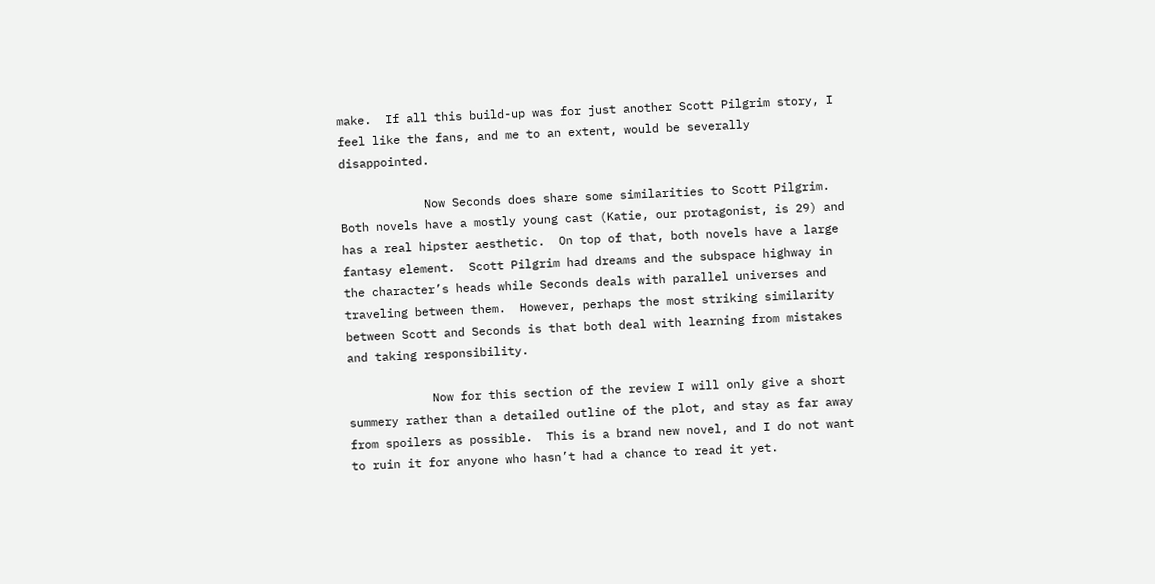make.  If all this build-up was for just another Scott Pilgrim story, I feel like the fans, and me to an extent, would be severally disappointed.

            Now Seconds does share some similarities to Scott Pilgrim.  Both novels have a mostly young cast (Katie, our protagonist, is 29) and has a real hipster aesthetic.  On top of that, both novels have a large fantasy element.  Scott Pilgrim had dreams and the subspace highway in the character’s heads while Seconds deals with parallel universes and traveling between them.  However, perhaps the most striking similarity between Scott and Seconds is that both deal with learning from mistakes and taking responsibility.

            Now for this section of the review I will only give a short summery rather than a detailed outline of the plot, and stay as far away from spoilers as possible.  This is a brand new novel, and I do not want to ruin it for anyone who hasn’t had a chance to read it yet.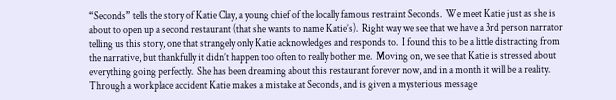“Seconds” tells the story of Katie Clay, a young chief of the locally famous restraint Seconds.  We meet Katie just as she is about to open up a second restaurant (that she wants to name Katie’s).  Right way we see that we have a 3rd person narrator telling us this story, one that strangely only Katie acknowledges and responds to.  I found this to be a little distracting from the narrative, but thankfully it didn’t happen too often to really bother me.  Moving on, we see that Katie is stressed about everything going perfectly.  She has been dreaming about this restaurant forever now, and in a month it will be a reality.  Through a workplace accident Katie makes a mistake at Seconds, and is given a mysterious message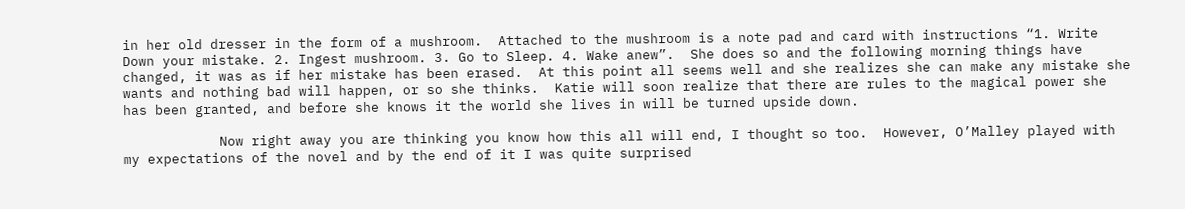in her old dresser in the form of a mushroom.  Attached to the mushroom is a note pad and card with instructions “1. Write Down your mistake. 2. Ingest mushroom. 3. Go to Sleep. 4. Wake anew”.  She does so and the following morning things have changed, it was as if her mistake has been erased.  At this point all seems well and she realizes she can make any mistake she wants and nothing bad will happen, or so she thinks.  Katie will soon realize that there are rules to the magical power she has been granted, and before she knows it the world she lives in will be turned upside down.

            Now right away you are thinking you know how this all will end, I thought so too.  However, O’Malley played with my expectations of the novel and by the end of it I was quite surprised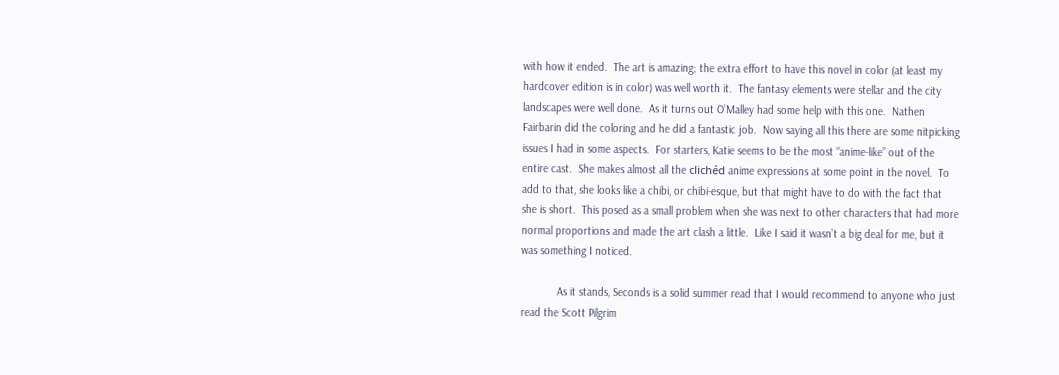with how it ended.  The art is amazing; the extra effort to have this novel in color (at least my hardcover edition is in color) was well worth it.  The fantasy elements were stellar and the city landscapes were well done.  As it turns out O’Malley had some help with this one.  Nathen Fairbarin did the coloring and he did a fantastic job.  Now saying all this there are some nitpicking issues I had in some aspects.  For starters, Katie seems to be the most “anime-like” out of the entire cast.  She makes almost all the clichéd anime expressions at some point in the novel.  To add to that, she looks like a chibi, or chibi-esque, but that might have to do with the fact that she is short.  This posed as a small problem when she was next to other characters that had more normal proportions and made the art clash a little.  Like I said it wasn’t a big deal for me, but it was something I noticed.

            As it stands, Seconds is a solid summer read that I would recommend to anyone who just read the Scott Pilgrim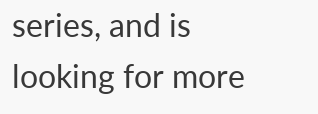series, and is looking for more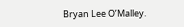Bryan Lee O’Malley.